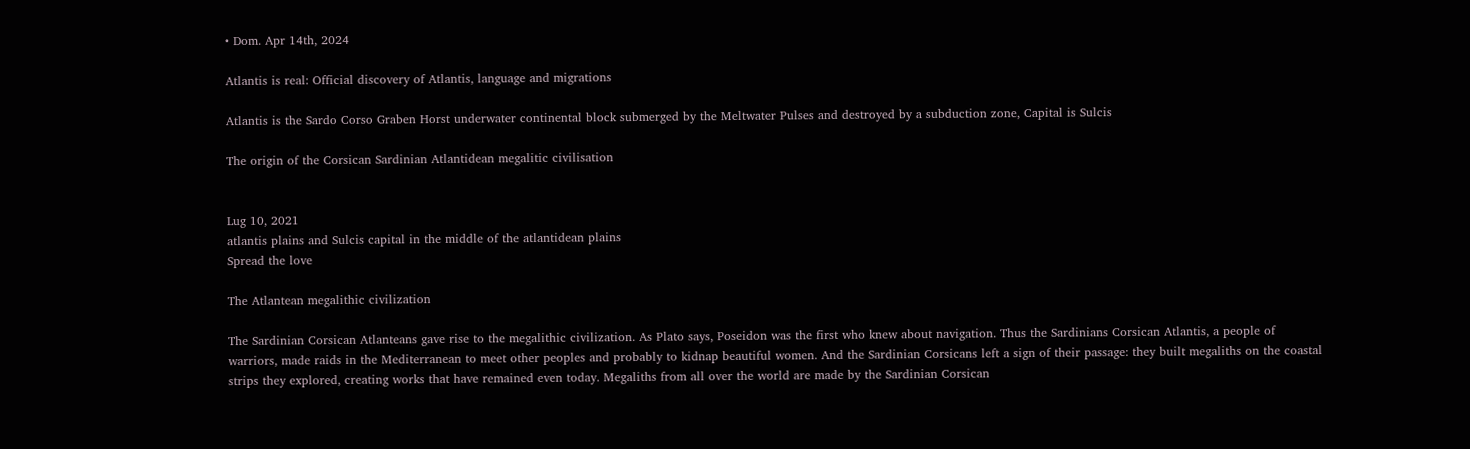• Dom. Apr 14th, 2024

Atlantis is real: Official discovery of Atlantis, language and migrations

Atlantis is the Sardo Corso Graben Horst underwater continental block submerged by the Meltwater Pulses and destroyed by a subduction zone, Capital is Sulcis

The origin of the Corsican Sardinian Atlantidean megalitic civilisation


Lug 10, 2021
atlantis plains and Sulcis capital in the middle of the atlantidean plains
Spread the love

The Atlantean megalithic civilization

The Sardinian Corsican Atlanteans gave rise to the megalithic civilization. As Plato says, Poseidon was the first who knew about navigation. Thus the Sardinians Corsican Atlantis, a people of warriors, made raids in the Mediterranean to meet other peoples and probably to kidnap beautiful women. And the Sardinian Corsicans left a sign of their passage: they built megaliths on the coastal strips they explored, creating works that have remained even today. Megaliths from all over the world are made by the Sardinian Corsican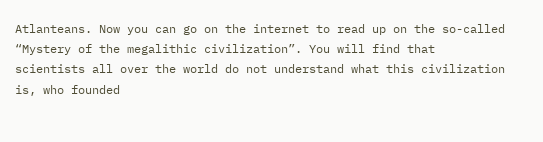Atlanteans. Now you can go on the internet to read up on the so-called “Mystery of the megalithic civilization”. You will find that scientists all over the world do not understand what this civilization is, who founded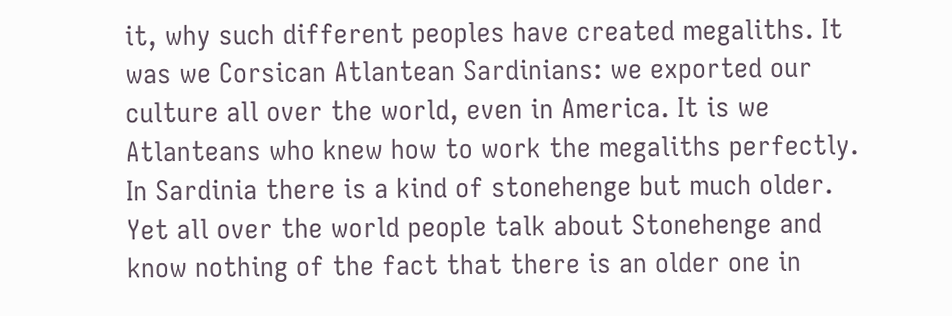it, why such different peoples have created megaliths. It was we Corsican Atlantean Sardinians: we exported our culture all over the world, even in America. It is we Atlanteans who knew how to work the megaliths perfectly. In Sardinia there is a kind of stonehenge but much older. Yet all over the world people talk about Stonehenge and know nothing of the fact that there is an older one in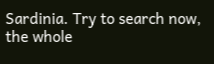Sardinia. Try to search now, the whole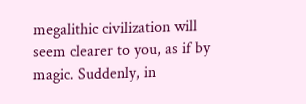megalithic civilization will seem clearer to you, as if by magic. Suddenly, in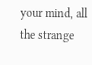your mind, all the strange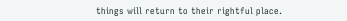things will return to their rightful place.